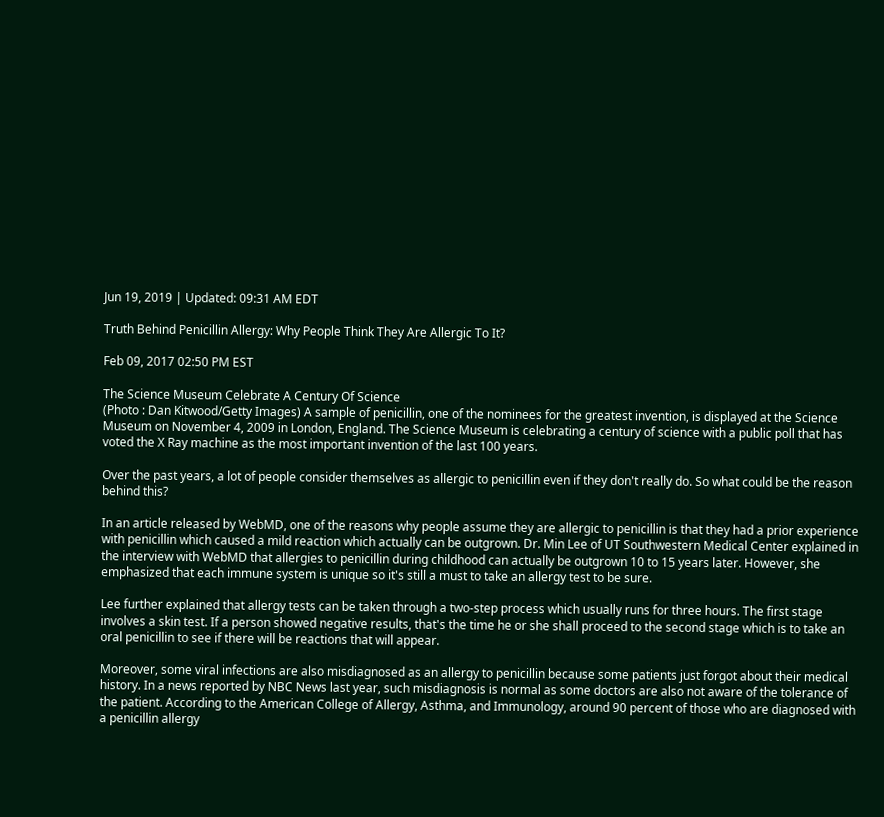Jun 19, 2019 | Updated: 09:31 AM EDT

Truth Behind Penicillin Allergy: Why People Think They Are Allergic To It?

Feb 09, 2017 02:50 PM EST

The Science Museum Celebrate A Century Of Science
(Photo : Dan Kitwood/Getty Images) A sample of penicillin, one of the nominees for the greatest invention, is displayed at the Science Museum on November 4, 2009 in London, England. The Science Museum is celebrating a century of science with a public poll that has voted the X Ray machine as the most important invention of the last 100 years.

Over the past years, a lot of people consider themselves as allergic to penicillin even if they don't really do. So what could be the reason behind this?

In an article released by WebMD, one of the reasons why people assume they are allergic to penicillin is that they had a prior experience with penicillin which caused a mild reaction which actually can be outgrown. Dr. Min Lee of UT Southwestern Medical Center explained in the interview with WebMD that allergies to penicillin during childhood can actually be outgrown 10 to 15 years later. However, she emphasized that each immune system is unique so it's still a must to take an allergy test to be sure.

Lee further explained that allergy tests can be taken through a two-step process which usually runs for three hours. The first stage involves a skin test. If a person showed negative results, that's the time he or she shall proceed to the second stage which is to take an oral penicillin to see if there will be reactions that will appear.

Moreover, some viral infections are also misdiagnosed as an allergy to penicillin because some patients just forgot about their medical history. In a news reported by NBC News last year, such misdiagnosis is normal as some doctors are also not aware of the tolerance of the patient. According to the American College of Allergy, Asthma, and Immunology, around 90 percent of those who are diagnosed with a penicillin allergy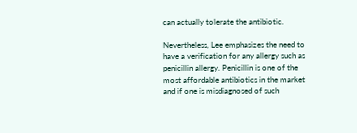can actually tolerate the antibiotic.

Nevertheless, Lee emphasizes the need to have a verification for any allergy such as penicillin allergy. Penicillin is one of the most affordable antibiotics in the market and if one is misdiagnosed of such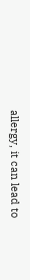allergy, it can lead to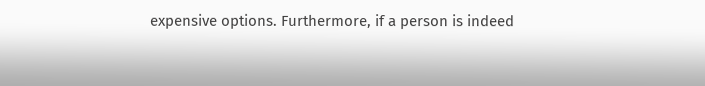expensive options. Furthermore, if a person is indeed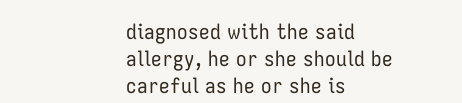diagnosed with the said allergy, he or she should be careful as he or she is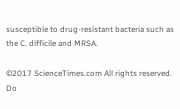susceptible to drug-resistant bacteria such as the C. difficile and MRSA.

©2017 ScienceTimes.com All rights reserved. Do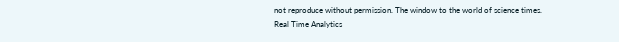not reproduce without permission. The window to the world of science times.
Real Time Analytics